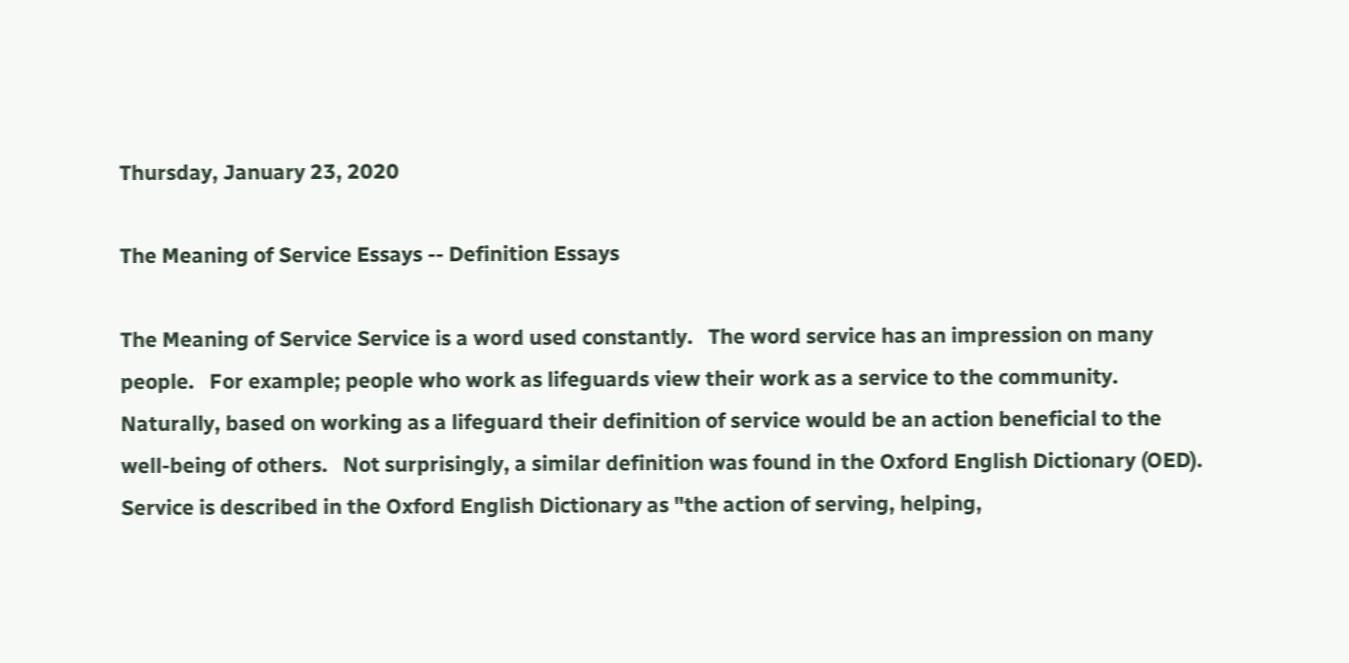Thursday, January 23, 2020

The Meaning of Service Essays -- Definition Essays

The Meaning of Service Service is a word used constantly.   The word service has an impression on many people.   For example; people who work as lifeguards view their work as a service to the community.   Naturally, based on working as a lifeguard their definition of service would be an action beneficial to the well-being of others.   Not surprisingly, a similar definition was found in the Oxford English Dictionary (OED).   Service is described in the Oxford English Dictionary as "the action of serving, helping,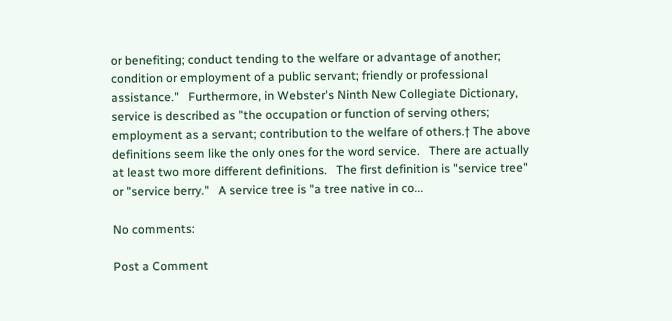or benefiting; conduct tending to the welfare or advantage of another; condition or employment of a public servant; friendly or professional assistance."   Furthermore, in Webster's Ninth New Collegiate Dictionary, service is described as "the occupation or function of serving others; employment as a servant; contribution to the welfare of others.† The above definitions seem like the only ones for the word service.   There are actually at least two more different definitions.   The first definition is "service tree" or "service berry."   A service tree is "a tree native in co...

No comments:

Post a Comment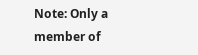Note: Only a member of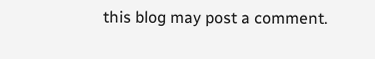this blog may post a comment.